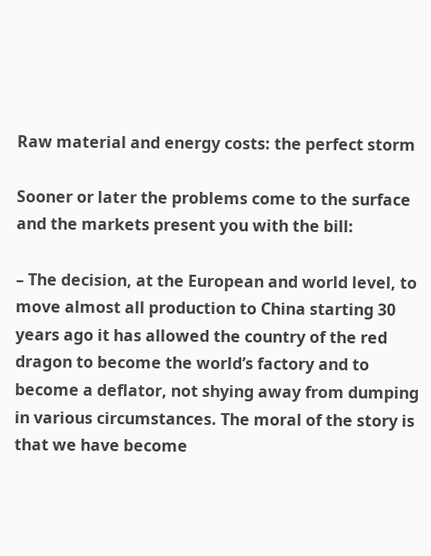Raw material and energy costs: the perfect storm

Sooner or later the problems come to the surface and the markets present you with the bill:

– The decision, at the European and world level, to move almost all production to China starting 30 years ago it has allowed the country of the red dragon to become the world’s factory and to become a deflator, not shying away from dumping in various circumstances. The moral of the story is that we have become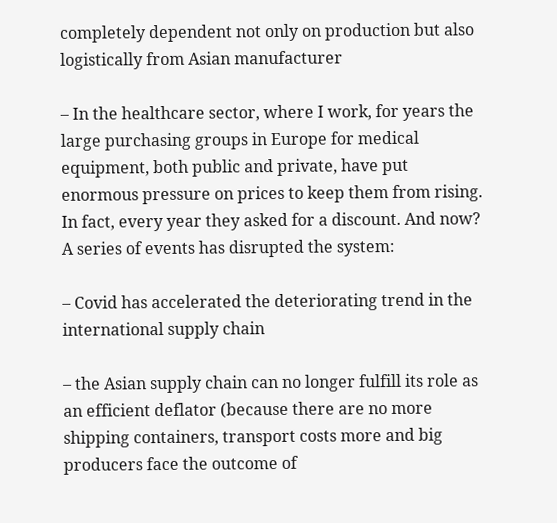completely dependent not only on production but also logistically from Asian manufacturer

– In the healthcare sector, where I work, for years the large purchasing groups in Europe for medical equipment, both public and private, have put enormous pressure on prices to keep them from rising. In fact, every year they asked for a discount. And now? A series of events has disrupted the system:

– Covid has accelerated the deteriorating trend in the international supply chain

– the Asian supply chain can no longer fulfill its role as an efficient deflator (because there are no more shipping containers, transport costs more and big producers face the outcome of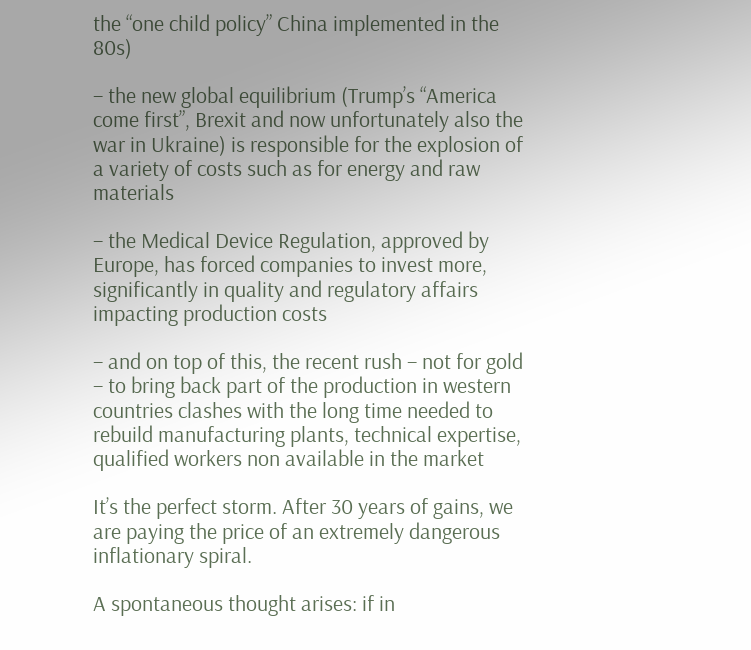the “one child policy” China implemented in the 80s)

– the new global equilibrium (Trump’s “America come first”, Brexit and now unfortunately also the war in Ukraine) is responsible for the explosion of a variety of costs such as for energy and raw materials

– the Medical Device Regulation, approved by Europe, has forced companies to invest more, significantly in quality and regulatory affairs impacting production costs

– and on top of this, the recent rush – not for gold – to bring back part of the production in western countries clashes with the long time needed to rebuild manufacturing plants, technical expertise, qualified workers non available in the market

It’s the perfect storm. After 30 years of gains, we are paying the price of an extremely dangerous inflationary spiral.

A spontaneous thought arises: if in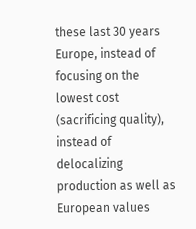these last 30 years Europe, instead of focusing on the lowest cost (sacrificing quality), instead of delocalizing production as well as European values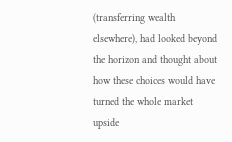(transferring wealth elsewhere), had looked beyond the horizon and thought about how these choices would have turned the whole market upside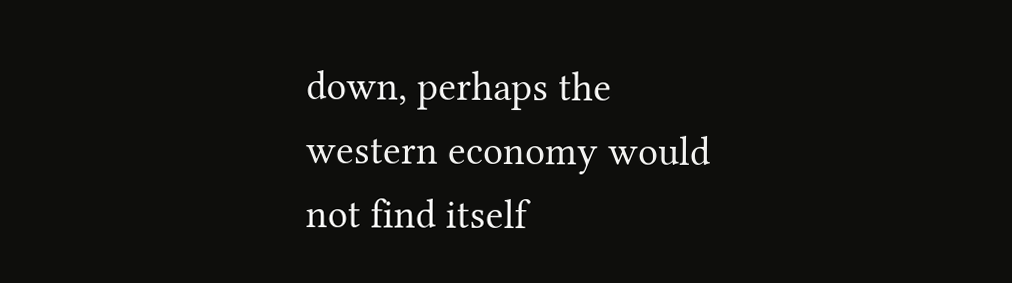down, perhaps the western economy would not find itself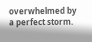overwhelmed by a perfect storm.